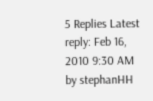5 Replies Latest reply: Feb 16, 2010 9:30 AM by stephanHH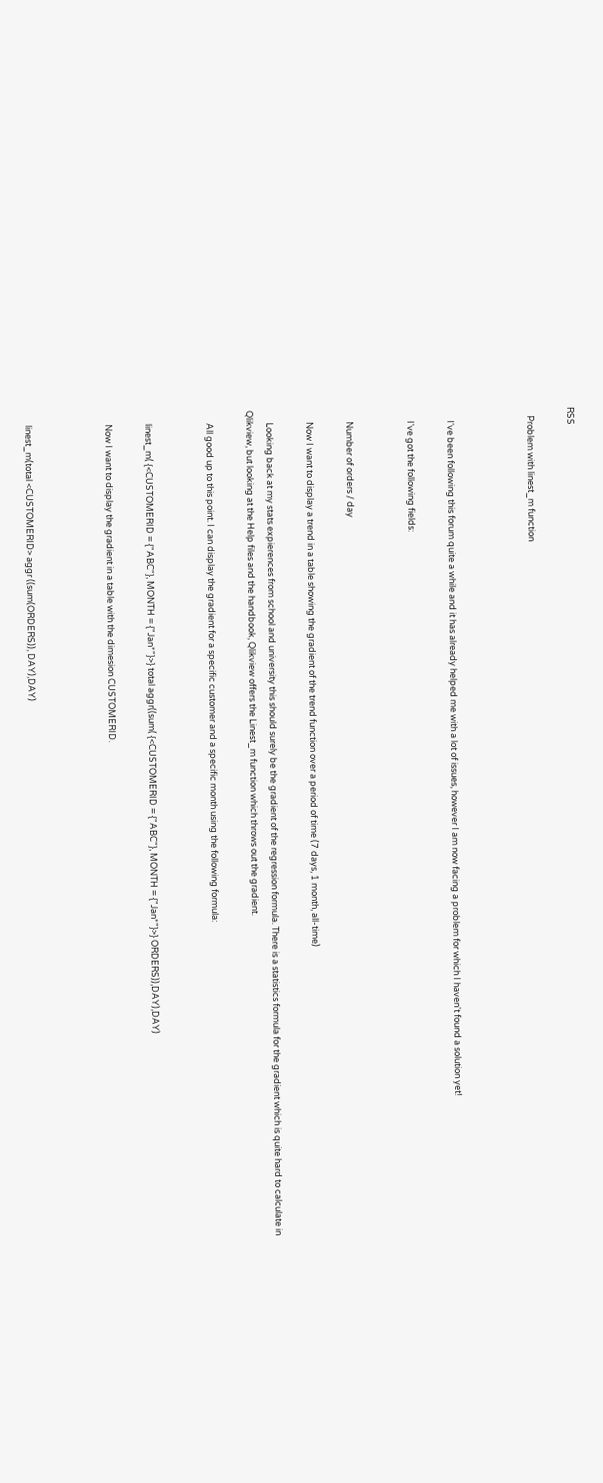RSS

    Problem with linest_m function



      I've been following this forum quite a while and it has already helped me with a lot of issues, however I am now facing a problem for which I haven't found a solution yet!

      I've got the following fields:


      Number of orders / day

      Now I want to display a trend in a table showing the gradient of the trend function over a period of time (7 days, 1 month, all-time)

      Looking back at my stats expierences from school and university this should surely be the gradient of the regression formula. There is a statistics formula for the gradient which is quite hard to calculate in Qlikview, but looking at the Help files and the handbook, Qlikview offers the Linest_m function which throws out the gradient.

      All good up to this point. I can display the gradient for a specific customer and a specific month using the following formula:


      linest_m( {<CUSTOMERID = {"ABC"}, MONTH = {"Jan*"}>} total aggr((sum( {<CUSTOMERID = {"ABC"}, MONTH = {"Jan*"}>} ORDERS)),DAY),DAY)

      Now I want to display the gradient in a table with the dimesion CUSTOMERID.



      linest_m(total <CUSTOMERID> aggr ((sum(ORDERS)), DAY),DAY)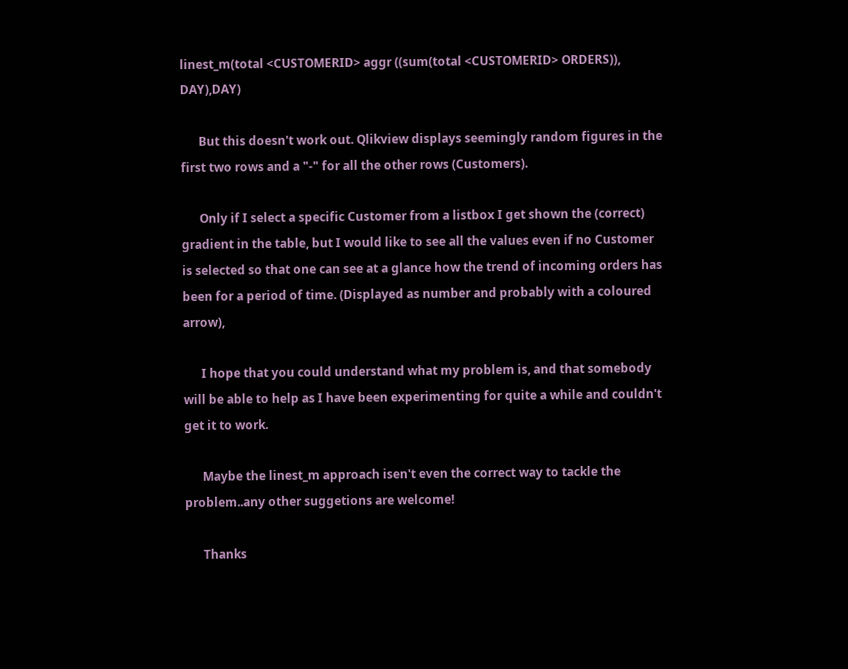linest_m(total <CUSTOMERID> aggr ((sum(total <CUSTOMERID> ORDERS)), DAY),DAY)

      But this doesn't work out. Qlikview displays seemingly random figures in the first two rows and a "-" for all the other rows (Customers).

      Only if I select a specific Customer from a listbox I get shown the (correct) gradient in the table, but I would like to see all the values even if no Customer is selected so that one can see at a glance how the trend of incoming orders has been for a period of time. (Displayed as number and probably with a coloured arrow),

      I hope that you could understand what my problem is, and that somebody will be able to help as I have been experimenting for quite a while and couldn't get it to work.

      Maybe the linest_m approach isen't even the correct way to tackle the problem..any other suggetions are welcome!

      Thanks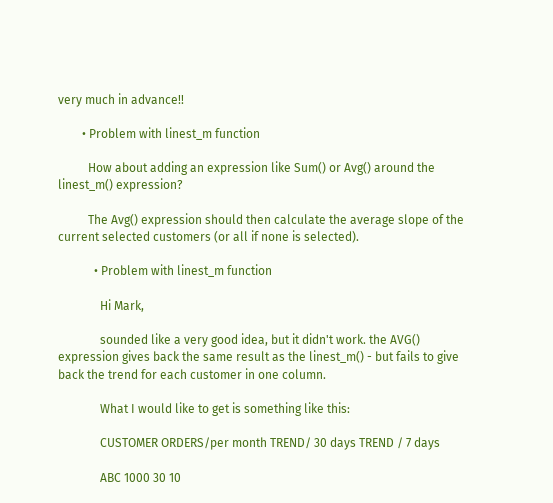very much in advance!!

        • Problem with linest_m function

          How about adding an expression like Sum() or Avg() around the linest_m() expression?

          The Avg() expression should then calculate the average slope of the current selected customers (or all if none is selected).

            • Problem with linest_m function

              Hi Mark,

              sounded like a very good idea, but it didn't work. the AVG() expression gives back the same result as the linest_m() - but fails to give back the trend for each customer in one column.

              What I would like to get is something like this:

              CUSTOMER ORDERS/per month TREND/ 30 days TREND / 7 days

              ABC 1000 30 10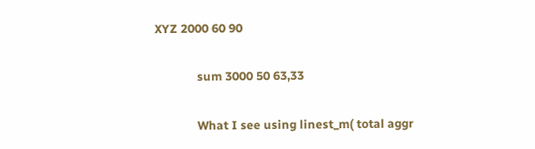XYZ 2000 60 90

              sum 3000 50 63,33

              What I see using linest_m( total aggr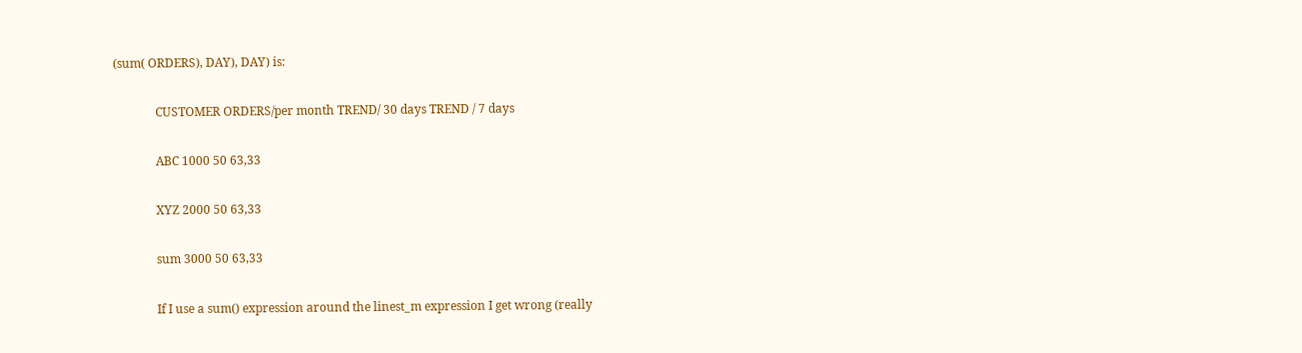(sum( ORDERS), DAY), DAY) is:

              CUSTOMER ORDERS/per month TREND/ 30 days TREND / 7 days

              ABC 1000 50 63,33

              XYZ 2000 50 63,33

              sum 3000 50 63,33

              If I use a sum() expression around the linest_m expression I get wrong (really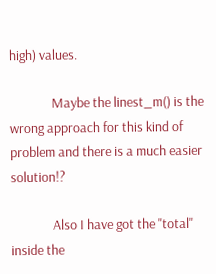high) values.

              Maybe the linest_m() is the wrong approach for this kind of problem and there is a much easier solution!?

              Also I have got the "total" inside the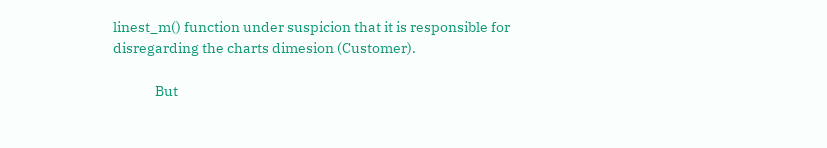linest_m() function under suspicion that it is responsible for disregarding the charts dimesion (Customer).

              But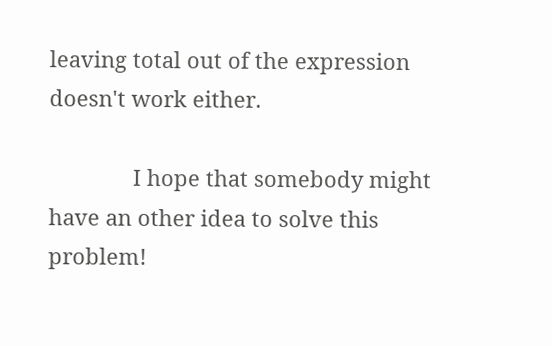leaving total out of the expression doesn't work either.

              I hope that somebody might have an other idea to solve this problem!